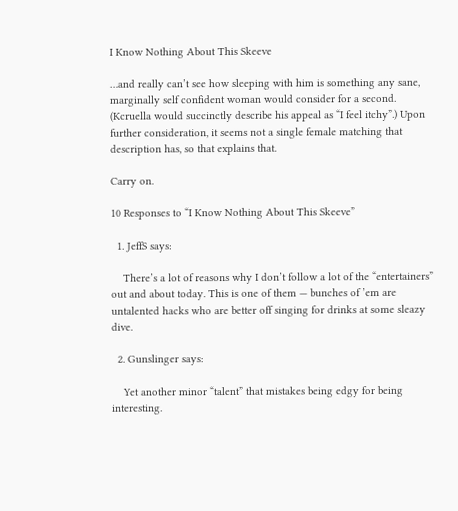I Know Nothing About This Skeeve

…and really can’t see how sleeping with him is something any sane, marginally self confident woman would consider for a second. (Kcruella would succinctly describe his appeal as “I feel itchy”.) Upon further consideration, it seems not a single female matching that description has, so that explains that.

Carry on.

10 Responses to “I Know Nothing About This Skeeve”

  1. JeffS says:

    There’s a lot of reasons why I don’t follow a lot of the “entertainers” out and about today. This is one of them — bunches of ’em are untalented hacks who are better off singing for drinks at some sleazy dive.

  2. Gunslinger says:

    Yet another minor “talent” that mistakes being edgy for being interesting.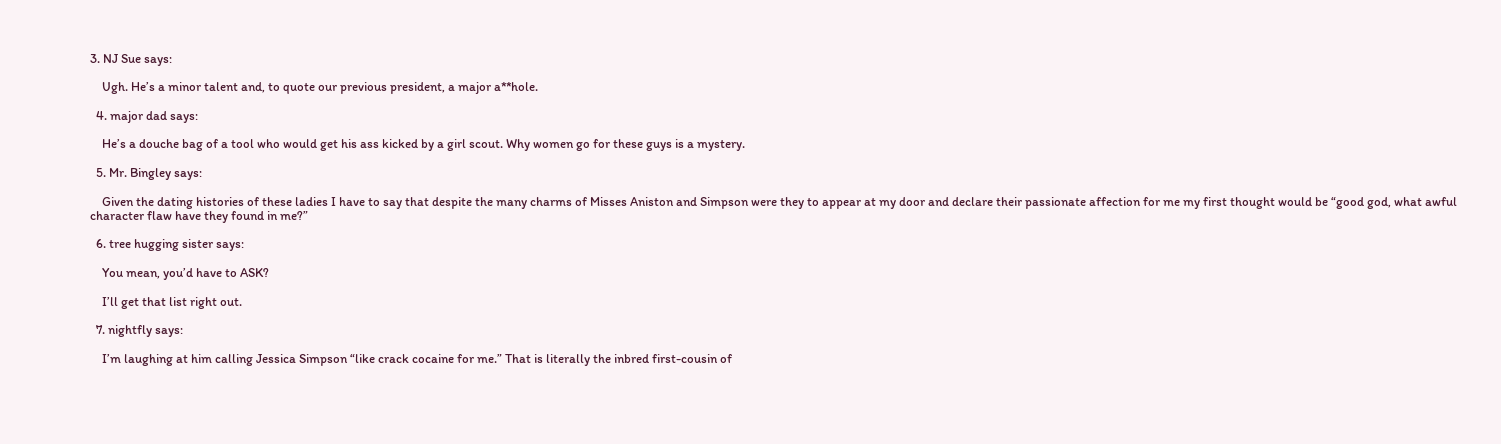3. NJ Sue says:

    Ugh. He’s a minor talent and, to quote our previous president, a major a**hole.

  4. major dad says:

    He’s a douche bag of a tool who would get his ass kicked by a girl scout. Why women go for these guys is a mystery.

  5. Mr. Bingley says:

    Given the dating histories of these ladies I have to say that despite the many charms of Misses Aniston and Simpson were they to appear at my door and declare their passionate affection for me my first thought would be “good god, what awful character flaw have they found in me?”

  6. tree hugging sister says:

    You mean, you’d have to ASK?

    I’ll get that list right out.

  7. nightfly says:

    I’m laughing at him calling Jessica Simpson “like crack cocaine for me.” That is literally the inbred first-cousin of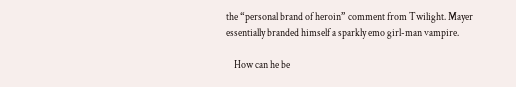the “personal brand of heroin” comment from Twilight. Mayer essentially branded himself a sparkly emo girl-man vampire.

    How can he be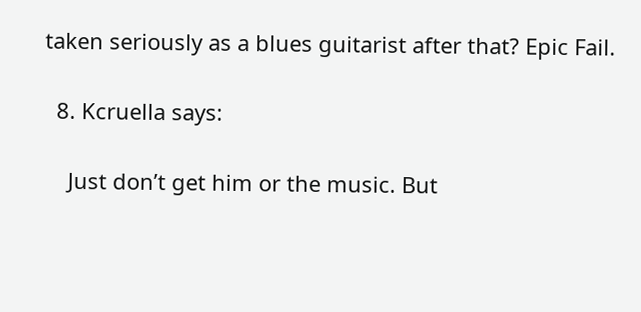taken seriously as a blues guitarist after that? Epic Fail.

  8. Kcruella says:

    Just don’t get him or the music. But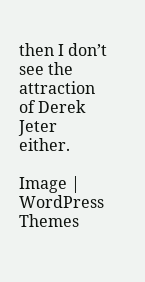then I don’t see the attraction of Derek Jeter either.

Image | WordPress Themes